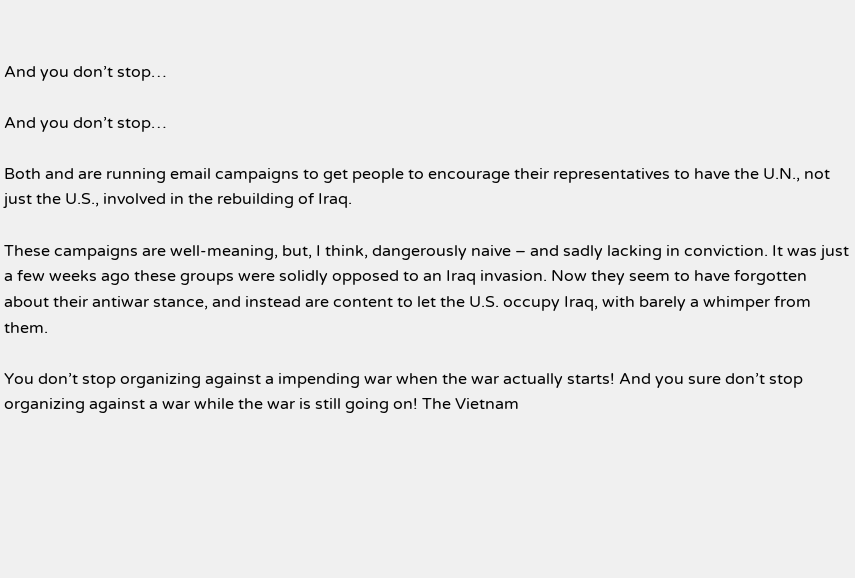And you don’t stop…

And you don’t stop…

Both and are running email campaigns to get people to encourage their representatives to have the U.N., not just the U.S., involved in the rebuilding of Iraq.

These campaigns are well-meaning, but, I think, dangerously naive – and sadly lacking in conviction. It was just a few weeks ago these groups were solidly opposed to an Iraq invasion. Now they seem to have forgotten about their antiwar stance, and instead are content to let the U.S. occupy Iraq, with barely a whimper from them.

You don’t stop organizing against a impending war when the war actually starts! And you sure don’t stop organizing against a war while the war is still going on! The Vietnam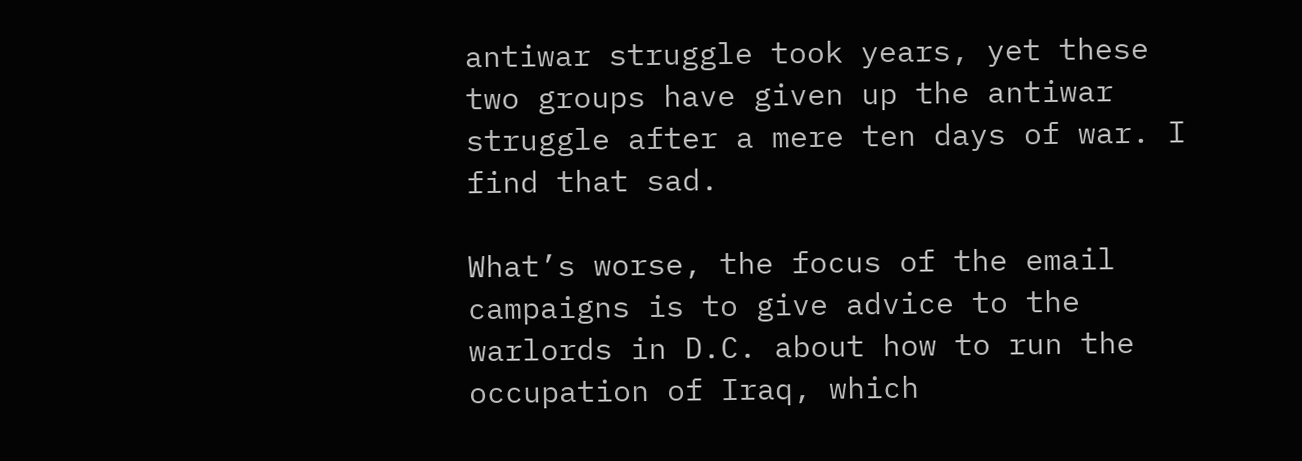antiwar struggle took years, yet these two groups have given up the antiwar struggle after a mere ten days of war. I find that sad.

What’s worse, the focus of the email campaigns is to give advice to the warlords in D.C. about how to run the occupation of Iraq, which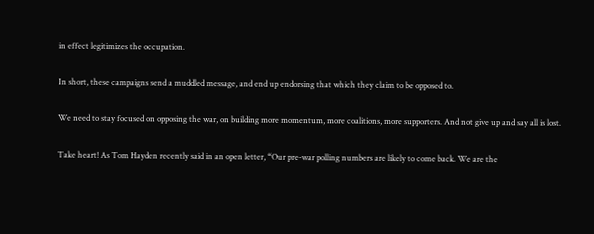in effect legitimizes the occupation.

In short, these campaigns send a muddled message, and end up endorsing that which they claim to be opposed to.

We need to stay focused on opposing the war, on building more momentum, more coalitions, more supporters. And not give up and say all is lost.

Take heart! As Tom Hayden recently said in an open letter, “Our pre-war polling numbers are likely to come back. We are the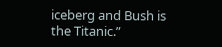iceberg and Bush is the Titanic.”